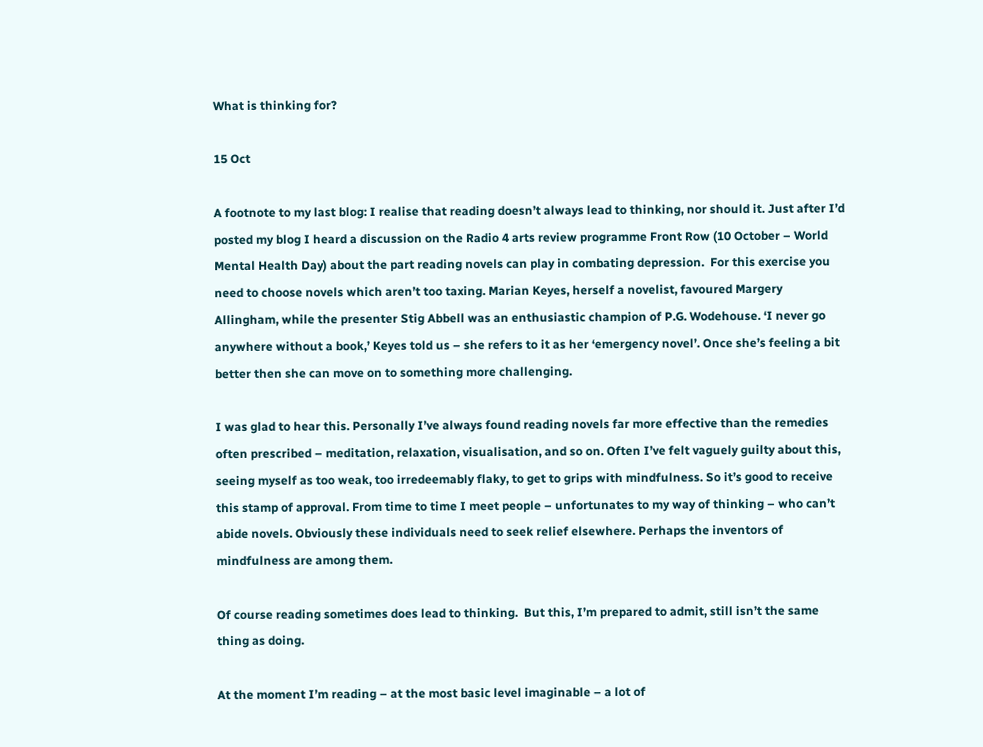What is thinking for?

15 Oct

A footnote to my last blog: I realise that reading doesn’t always lead to thinking, nor should it. Just after I’d posted my blog I heard a discussion on the Radio 4 arts review programme Front Row (10 October – World Mental Health Day) about the part reading novels can play in combating depression.  For this exercise you need to choose novels which aren’t too taxing. Marian Keyes, herself a novelist, favoured Margery Allingham, while the presenter Stig Abbell was an enthusiastic champion of P.G. Wodehouse. ‘I never go anywhere without a book,’ Keyes told us – she refers to it as her ‘emergency novel’. Once she’s feeling a bit better then she can move on to something more challenging.

I was glad to hear this. Personally I’ve always found reading novels far more effective than the remedies often prescribed – meditation, relaxation, visualisation, and so on. Often I’ve felt vaguely guilty about this, seeing myself as too weak, too irredeemably flaky, to get to grips with mindfulness. So it’s good to receive this stamp of approval. From time to time I meet people – unfortunates to my way of thinking – who can’t abide novels. Obviously these individuals need to seek relief elsewhere. Perhaps the inventors of mindfulness are among them.

Of course reading sometimes does lead to thinking.  But this, I’m prepared to admit, still isn’t the same thing as doing.

At the moment I’m reading – at the most basic level imaginable – a lot of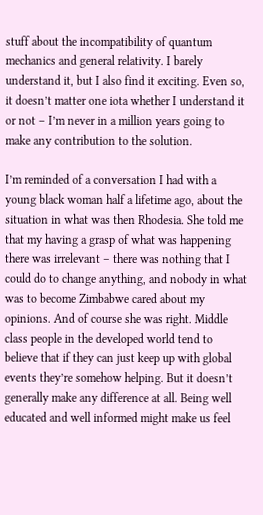stuff about the incompatibility of quantum mechanics and general relativity. I barely understand it, but I also find it exciting. Even so, it doesn’t matter one iota whether I understand it or not – I’m never in a million years going to make any contribution to the solution.

I’m reminded of a conversation I had with a young black woman half a lifetime ago, about the situation in what was then Rhodesia. She told me that my having a grasp of what was happening there was irrelevant – there was nothing that I could do to change anything, and nobody in what was to become Zimbabwe cared about my opinions. And of course she was right. Middle class people in the developed world tend to believe that if they can just keep up with global events they’re somehow helping. But it doesn’t generally make any difference at all. Being well educated and well informed might make us feel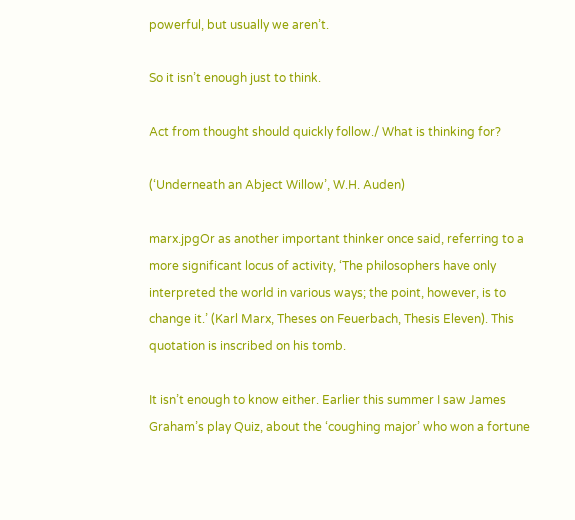powerful, but usually we aren’t.

So it isn’t enough just to think.

Act from thought should quickly follow./ What is thinking for?

(‘Underneath an Abject Willow’, W.H. Auden)

marx.jpgOr as another important thinker once said, referring to a more significant locus of activity, ‘The philosophers have only interpreted the world in various ways; the point, however, is to change it.’ (Karl Marx, Theses on Feuerbach, Thesis Eleven). This quotation is inscribed on his tomb.

It isn’t enough to know either. Earlier this summer I saw James Graham’s play Quiz, about the ‘coughing major’ who won a fortune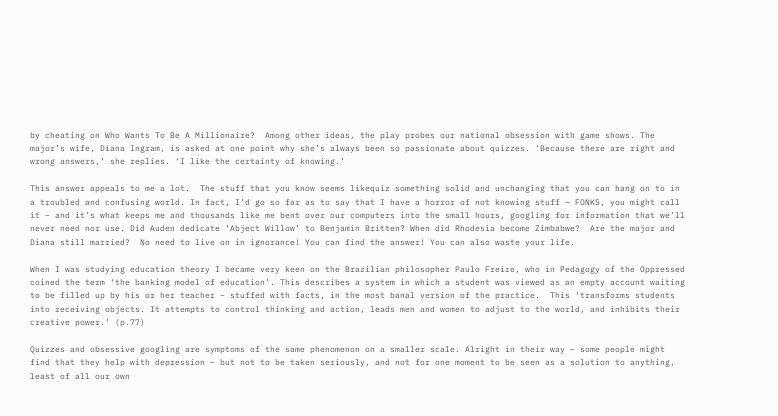by cheating on Who Wants To Be A Millionaire?  Among other ideas, the play probes our national obsession with game shows. The major’s wife, Diana Ingram, is asked at one point why she’s always been so passionate about quizzes. ‘Because there are right and wrong answers,’ she replies. ‘I like the certainty of knowing.’

This answer appeals to me a lot.  The stuff that you know seems likequiz something solid and unchanging that you can hang on to in a troubled and confusing world. In fact, I’d go so far as to say that I have a horror of not knowing stuff – FONKS, you might call it – and it’s what keeps me and thousands like me bent over our computers into the small hours, googling for information that we’ll never need nor use. Did Auden dedicate ‘Abject Willow’ to Benjamin Britten? When did Rhodesia become Zimbabwe?  Are the major and Diana still married?  No need to live on in ignorance! You can find the answer! You can also waste your life.

When I was studying education theory I became very keen on the Brazilian philosopher Paulo Freire, who in Pedagogy of the Oppressed coined the term ‘the banking model of education’. This describes a system in which a student was viewed as an empty account waiting to be filled up by his or her teacher – stuffed with facts, in the most banal version of the practice.  This ‘transforms students into receiving objects. It attempts to control thinking and action, leads men and women to adjust to the world, and inhibits their creative power.’ (p.77)

Quizzes and obsessive googling are symptoms of the same phenomenon on a smaller scale. Alright in their way – some people might find that they help with depression – but not to be taken seriously, and not for one moment to be seen as a solution to anything, least of all our own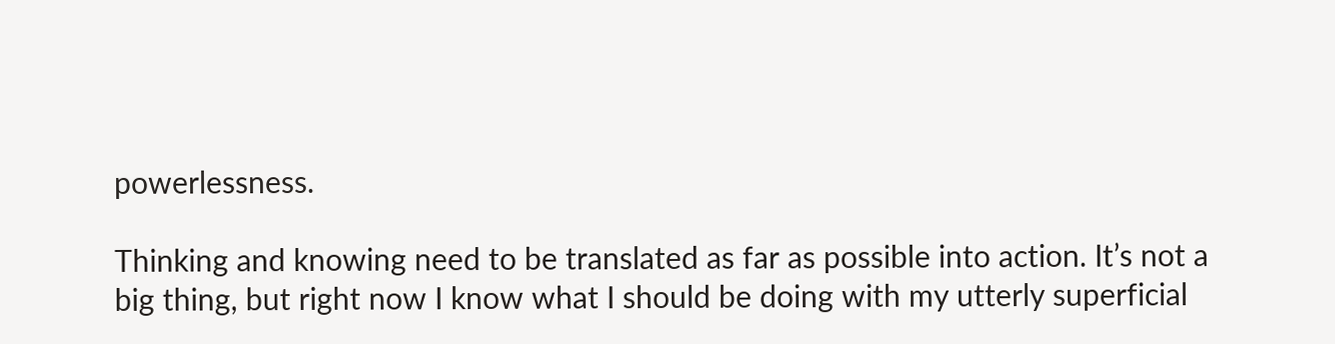powerlessness.

Thinking and knowing need to be translated as far as possible into action. It’s not a big thing, but right now I know what I should be doing with my utterly superficial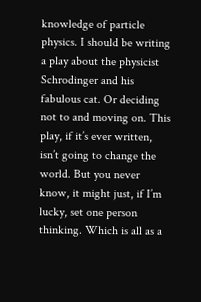knowledge of particle physics. I should be writing a play about the physicist Schrodinger and his fabulous cat. Or deciding not to and moving on. This play, if it’s ever written, isn’t going to change the world. But you never know, it might just, if I’m lucky, set one person thinking. Which is all as a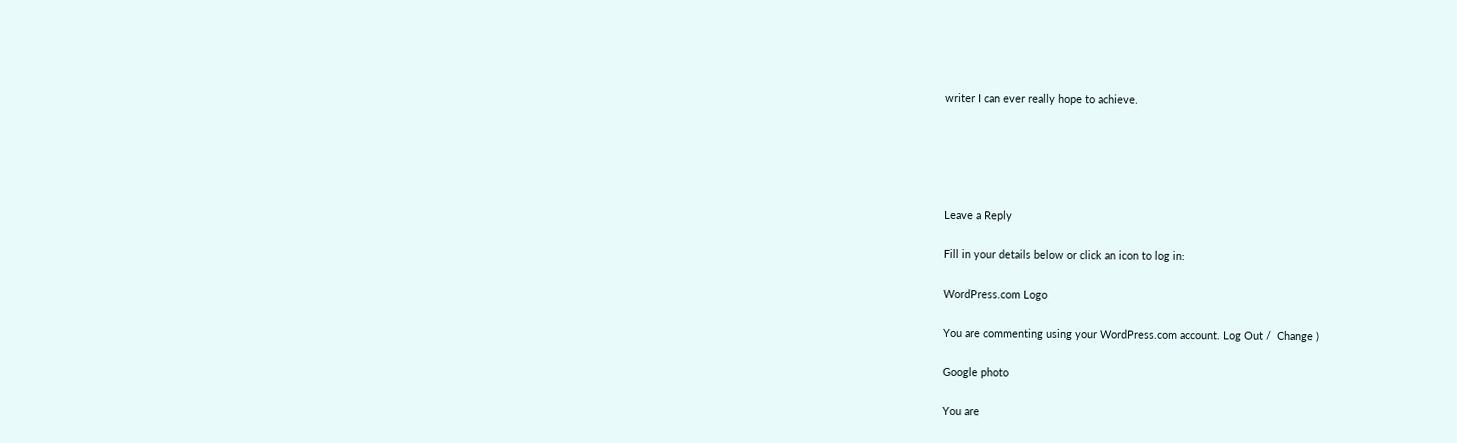writer I can ever really hope to achieve.





Leave a Reply

Fill in your details below or click an icon to log in:

WordPress.com Logo

You are commenting using your WordPress.com account. Log Out /  Change )

Google photo

You are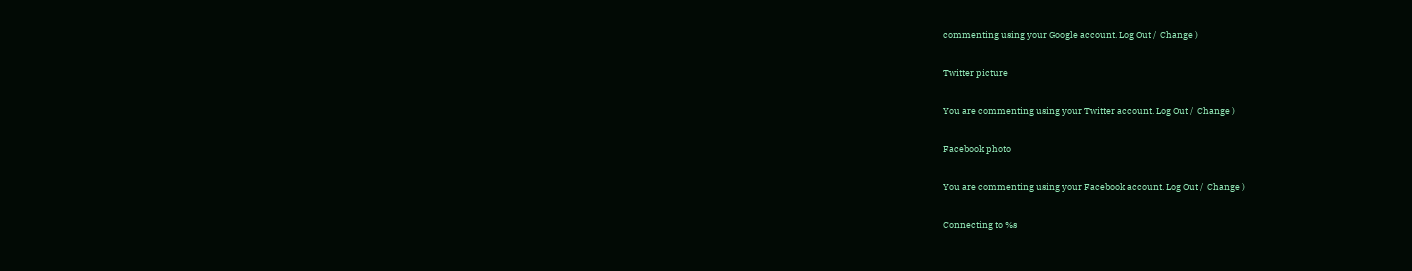commenting using your Google account. Log Out /  Change )

Twitter picture

You are commenting using your Twitter account. Log Out /  Change )

Facebook photo

You are commenting using your Facebook account. Log Out /  Change )

Connecting to %s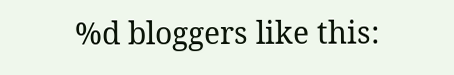%d bloggers like this: